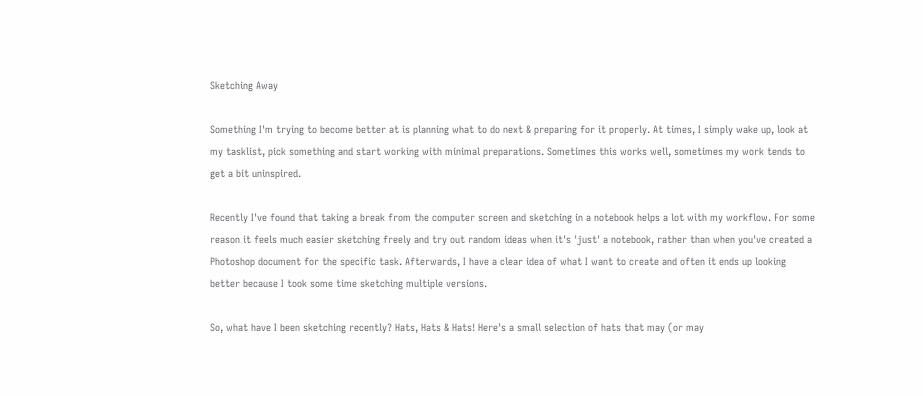Sketching Away

Something I'm trying to become better at is planning what to do next & preparing for it properly. At times, I simply wake up, look at my tasklist, pick something and start working with minimal preparations. Sometimes this works well, sometimes my work tends to get a bit uninspired.

Recently I've found that taking a break from the computer screen and sketching in a notebook helps a lot with my workflow. For some reason it feels much easier sketching freely and try out random ideas when it's 'just' a notebook, rather than when you've created a Photoshop document for the specific task. Afterwards, I have a clear idea of what I want to create and often it ends up looking better because I took some time sketching multiple versions.

So, what have I been sketching recently? Hats, Hats & Hats! Here's a small selection of hats that may (or may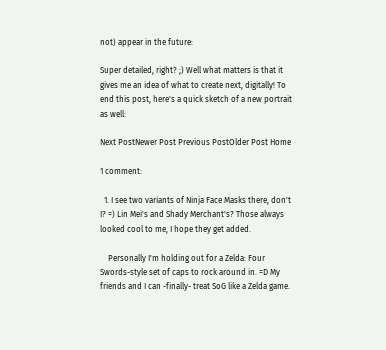not) appear in the future:

Super detailed, right? ;) Well what matters is that it gives me an idea of what to create next, digitally! To end this post, here's a quick sketch of a new portrait as well:

Next PostNewer Post Previous PostOlder Post Home

1 comment:

  1. I see two variants of Ninja Face Masks there, don't I? =) Lin Mei's and Shady Merchant's? Those always looked cool to me, I hope they get added.

    Personally I'm holding out for a Zelda: Four Swords-style set of caps to rock around in. =D My friends and I can -finally- treat SoG like a Zelda game.